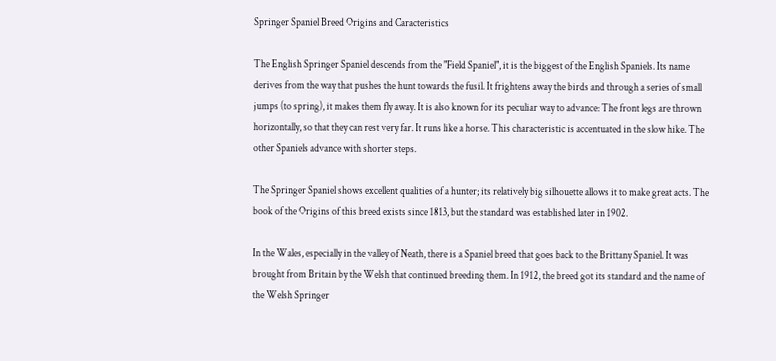Springer Spaniel Breed Origins and Caracteristics

The English Springer Spaniel descends from the "Field Spaniel", it is the biggest of the English Spaniels. Its name derives from the way that pushes the hunt towards the fusil. It frightens away the birds and through a series of small jumps (to spring), it makes them fly away. It is also known for its peculiar way to advance: The front legs are thrown horizontally, so that they can rest very far. It runs like a horse. This characteristic is accentuated in the slow hike. The other Spaniels advance with shorter steps.

The Springer Spaniel shows excellent qualities of a hunter; its relatively big silhouette allows it to make great acts. The book of the Origins of this breed exists since 1813, but the standard was established later in 1902.

In the Wales, especially in the valley of Neath, there is a Spaniel breed that goes back to the Brittany Spaniel. It was brought from Britain by the Welsh that continued breeding them. In 1912, the breed got its standard and the name of the Welsh Springer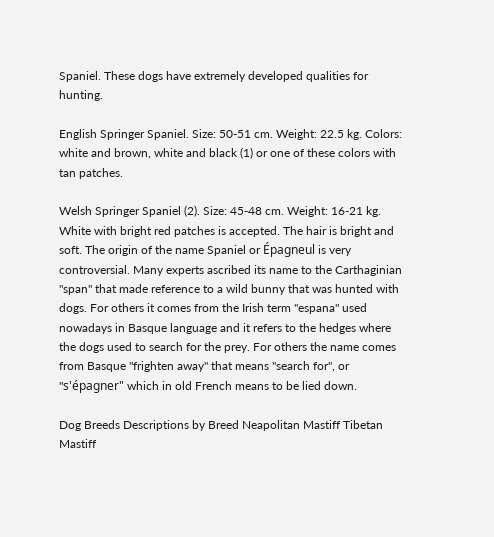Spaniel. These dogs have extremely developed qualities for hunting.

English Springer Spaniel. Size: 50-51 cm. Weight: 22.5 kg. Colors: white and brown, white and black (1) or one of these colors with tan patches.

Welsh Springer Spaniel (2). Size: 45-48 cm. Weight: 16-21 kg. White with bright red patches is accepted. The hair is bright and soft. The origin of the name Spaniel or Épagneul is very controversial. Many experts ascribed its name to the Carthaginian "span" that made reference to a wild bunny that was hunted with dogs. For others it comes from the Irish term "espana" used nowadays in Basque language and it refers to the hedges where the dogs used to search for the prey. For others the name comes from Basque "frighten away" that means "search for", or "s'épagner" which in old French means to be lied down.

Dog Breeds Descriptions by Breed Neapolitan Mastiff Tibetan Mastiff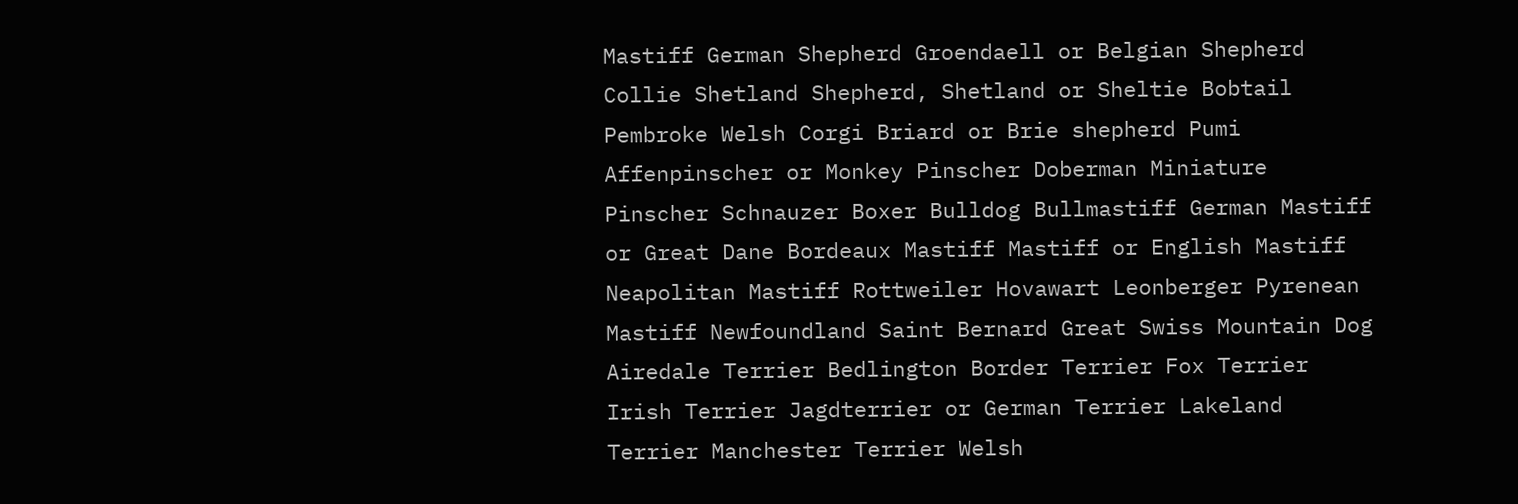Mastiff German Shepherd Groendaell or Belgian Shepherd Collie Shetland Shepherd, Shetland or Sheltie Bobtail Pembroke Welsh Corgi Briard or Brie shepherd Pumi Affenpinscher or Monkey Pinscher Doberman Miniature Pinscher Schnauzer Boxer Bulldog Bullmastiff German Mastiff or Great Dane Bordeaux Mastiff Mastiff or English Mastiff Neapolitan Mastiff Rottweiler Hovawart Leonberger Pyrenean Mastiff Newfoundland Saint Bernard Great Swiss Mountain Dog Airedale Terrier Bedlington Border Terrier Fox Terrier Irish Terrier Jagdterrier or German Terrier Lakeland Terrier Manchester Terrier Welsh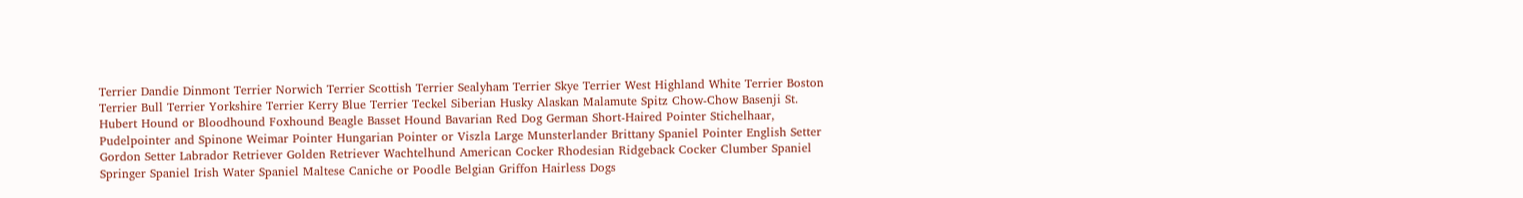Terrier Dandie Dinmont Terrier Norwich Terrier Scottish Terrier Sealyham Terrier Skye Terrier West Highland White Terrier Boston Terrier Bull Terrier Yorkshire Terrier Kerry Blue Terrier Teckel Siberian Husky Alaskan Malamute Spitz Chow-Chow Basenji St. Hubert Hound or Bloodhound Foxhound Beagle Basset Hound Bavarian Red Dog German Short-Haired Pointer Stichelhaar, Pudelpointer and Spinone Weimar Pointer Hungarian Pointer or Viszla Large Munsterlander Brittany Spaniel Pointer English Setter Gordon Setter Labrador Retriever Golden Retriever Wachtelhund American Cocker Rhodesian Ridgeback Cocker Clumber Spaniel Springer Spaniel Irish Water Spaniel Maltese Caniche or Poodle Belgian Griffon Hairless Dogs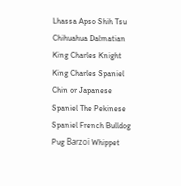Lhassa Apso Shih Tsu Chihuahua Dalmatian King Charles Knight King Charles Spaniel Chin or Japanese Spaniel The Pekinese Spaniel French Bulldog Pug Barzoï Whippet